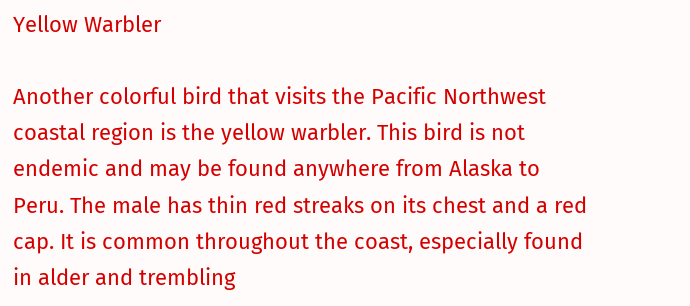Yellow Warbler

Another colorful bird that visits the Pacific Northwest coastal region is the yellow warbler. This bird is not endemic and may be found anywhere from Alaska to Peru. The male has thin red streaks on its chest and a red cap. It is common throughout the coast, especially found in alder and trembling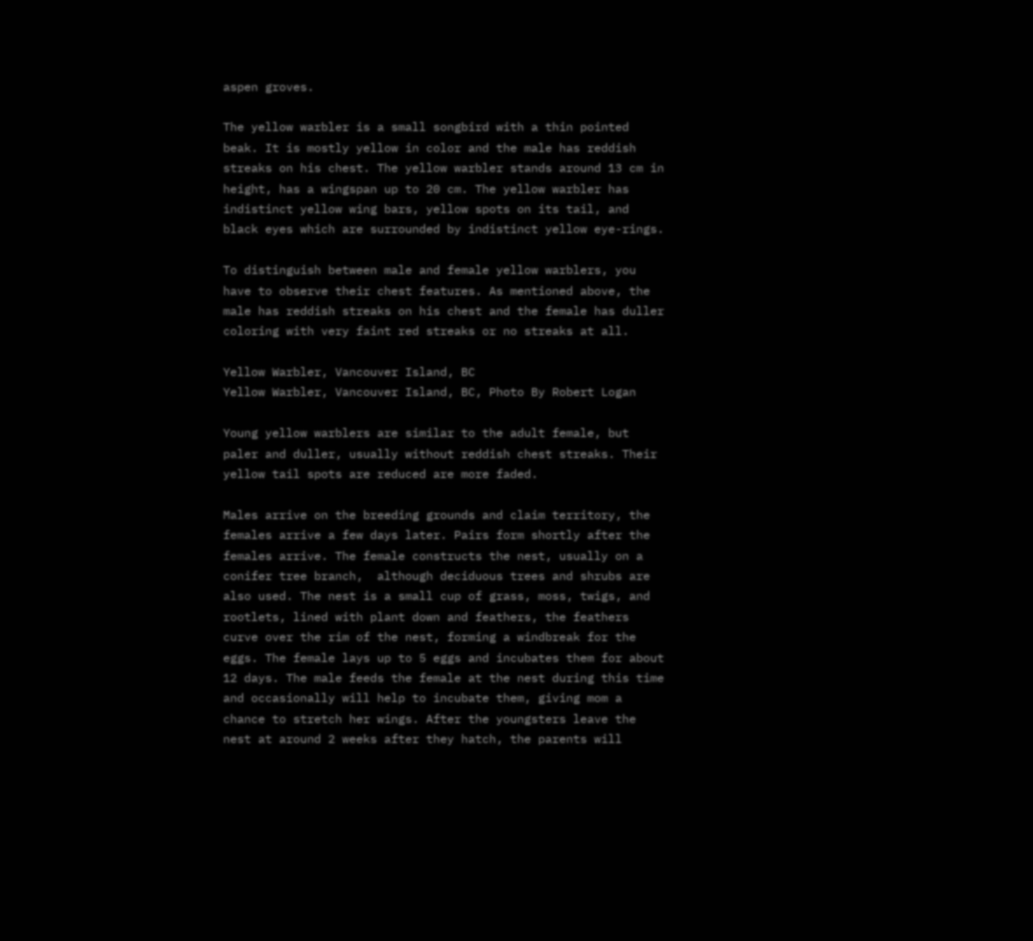aspen groves.

The yellow warbler is a small songbird with a thin pointed beak. It is mostly yellow in color and the male has reddish streaks on his chest. The yellow warbler stands around 13 cm in height, has a wingspan up to 20 cm. The yellow warbler has indistinct yellow wing bars, yellow spots on its tail, and black eyes which are surrounded by indistinct yellow eye-rings.

To distinguish between male and female yellow warblers, you have to observe their chest features. As mentioned above, the male has reddish streaks on his chest and the female has duller coloring with very faint red streaks or no streaks at all.

Yellow Warbler, Vancouver Island, BC
Yellow Warbler, Vancouver Island, BC, Photo By Robert Logan

Young yellow warblers are similar to the adult female, but paler and duller, usually without reddish chest streaks. Their yellow tail spots are reduced are more faded.

Males arrive on the breeding grounds and claim territory, the females arrive a few days later. Pairs form shortly after the females arrive. The female constructs the nest, usually on a conifer tree branch,  although deciduous trees and shrubs are also used. The nest is a small cup of grass, moss, twigs, and rootlets, lined with plant down and feathers, the feathers curve over the rim of the nest, forming a windbreak for the eggs. The female lays up to 5 eggs and incubates them for about 12 days. The male feeds the female at the nest during this time and occasionally will help to incubate them, giving mom a chance to stretch her wings. After the youngsters leave the nest at around 2 weeks after they hatch, the parents will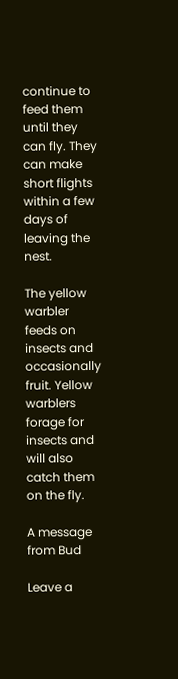continue to feed them until they can fly. They can make short flights within a few days of leaving the nest.

The yellow warbler feeds on insects and occasionally fruit. Yellow warblers forage for insects and will also catch them on the fly.

A message from Bud

Leave a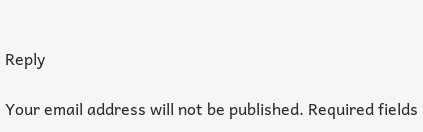Reply

Your email address will not be published. Required fields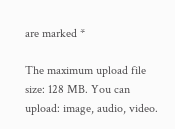are marked *

The maximum upload file size: 128 MB. You can upload: image, audio, video.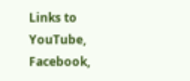Links to YouTube, Facebook,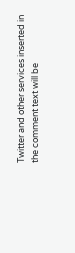Twitter and other services inserted in the comment text will be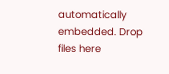automatically embedded. Drop files here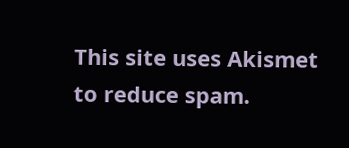This site uses Akismet to reduce spam.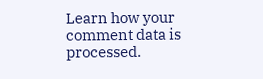Learn how your comment data is processed.